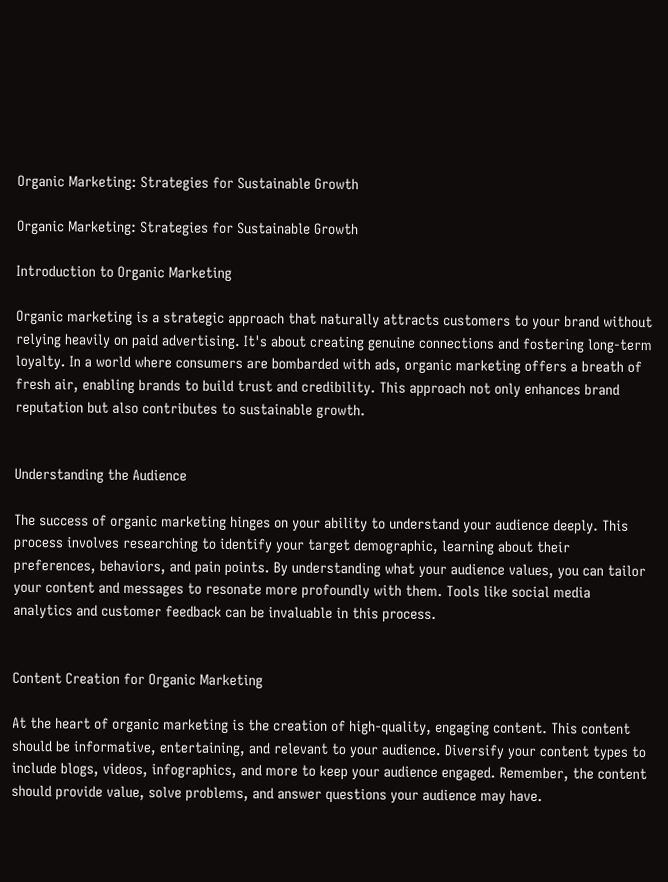Organic Marketing: Strategies for Sustainable Growth

Organic Marketing: Strategies for Sustainable Growth

Introduction to Organic Marketing

Organic marketing is a strategic approach that naturally attracts customers to your brand without relying heavily on paid advertising. It's about creating genuine connections and fostering long-term loyalty. In a world where consumers are bombarded with ads, organic marketing offers a breath of fresh air, enabling brands to build trust and credibility. This approach not only enhances brand reputation but also contributes to sustainable growth.


Understanding the Audience

The success of organic marketing hinges on your ability to understand your audience deeply. This process involves researching to identify your target demographic, learning about their preferences, behaviors, and pain points. By understanding what your audience values, you can tailor your content and messages to resonate more profoundly with them. Tools like social media analytics and customer feedback can be invaluable in this process.


Content Creation for Organic Marketing

At the heart of organic marketing is the creation of high-quality, engaging content. This content should be informative, entertaining, and relevant to your audience. Diversify your content types to include blogs, videos, infographics, and more to keep your audience engaged. Remember, the content should provide value, solve problems, and answer questions your audience may have.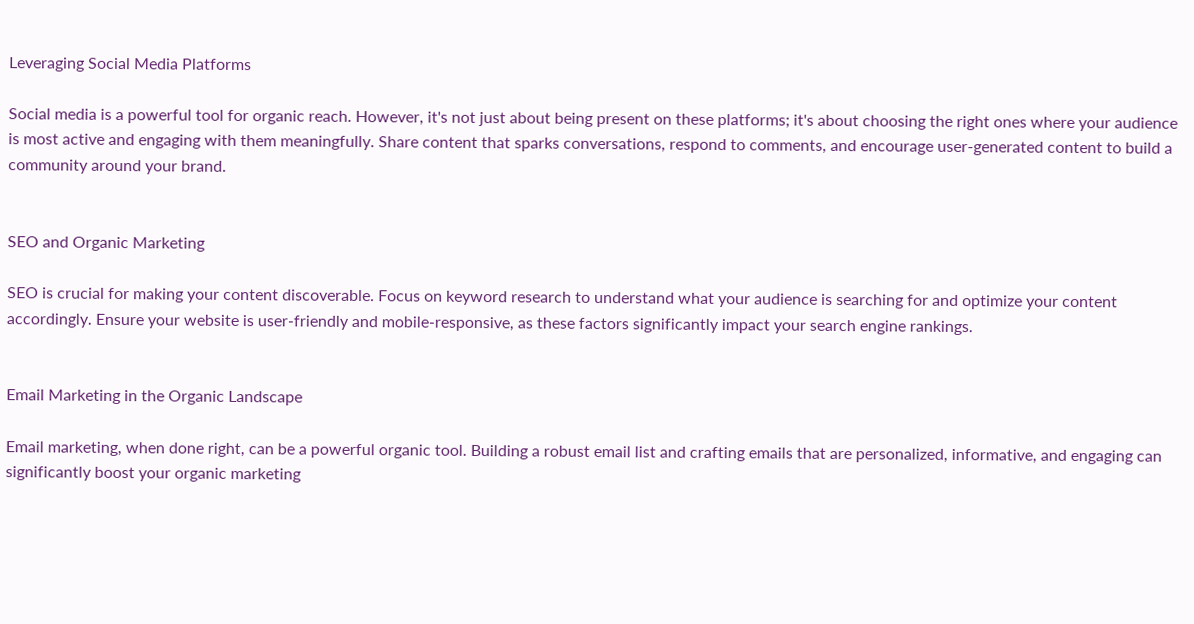Leveraging Social Media Platforms

Social media is a powerful tool for organic reach. However, it's not just about being present on these platforms; it's about choosing the right ones where your audience is most active and engaging with them meaningfully. Share content that sparks conversations, respond to comments, and encourage user-generated content to build a community around your brand.


SEO and Organic Marketing

SEO is crucial for making your content discoverable. Focus on keyword research to understand what your audience is searching for and optimize your content accordingly. Ensure your website is user-friendly and mobile-responsive, as these factors significantly impact your search engine rankings.


Email Marketing in the Organic Landscape

Email marketing, when done right, can be a powerful organic tool. Building a robust email list and crafting emails that are personalized, informative, and engaging can significantly boost your organic marketing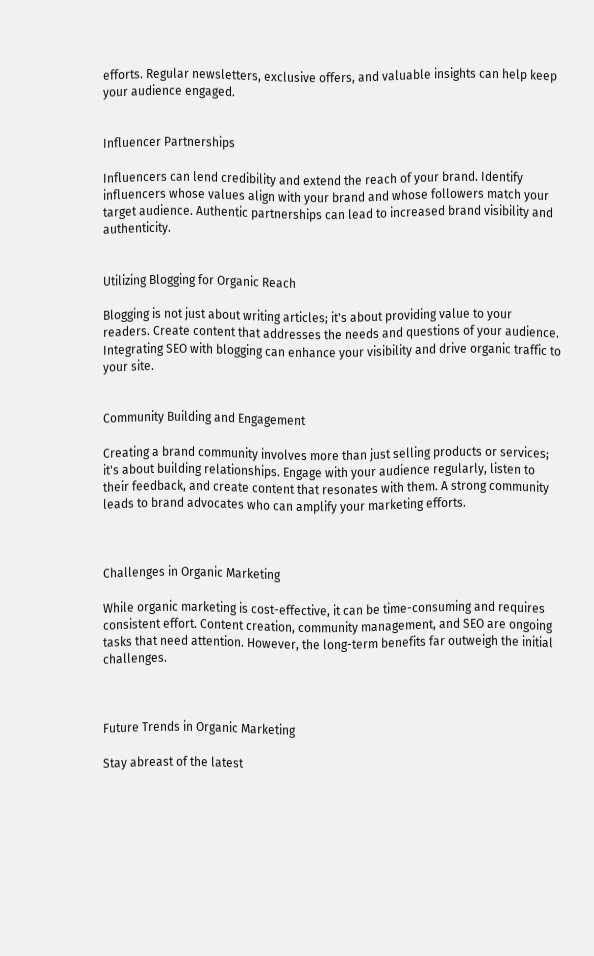efforts. Regular newsletters, exclusive offers, and valuable insights can help keep your audience engaged.


Influencer Partnerships

Influencers can lend credibility and extend the reach of your brand. Identify influencers whose values align with your brand and whose followers match your target audience. Authentic partnerships can lead to increased brand visibility and authenticity.


Utilizing Blogging for Organic Reach

Blogging is not just about writing articles; it's about providing value to your readers. Create content that addresses the needs and questions of your audience. Integrating SEO with blogging can enhance your visibility and drive organic traffic to your site.


Community Building and Engagement

Creating a brand community involves more than just selling products or services; it's about building relationships. Engage with your audience regularly, listen to their feedback, and create content that resonates with them. A strong community leads to brand advocates who can amplify your marketing efforts.



Challenges in Organic Marketing

While organic marketing is cost-effective, it can be time-consuming and requires consistent effort. Content creation, community management, and SEO are ongoing tasks that need attention. However, the long-term benefits far outweigh the initial challenges.



Future Trends in Organic Marketing

Stay abreast of the latest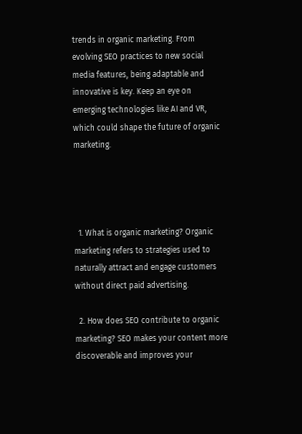trends in organic marketing. From evolving SEO practices to new social media features, being adaptable and innovative is key. Keep an eye on emerging technologies like AI and VR, which could shape the future of organic marketing.




  1. What is organic marketing? Organic marketing refers to strategies used to naturally attract and engage customers without direct paid advertising.

  2. How does SEO contribute to organic marketing? SEO makes your content more discoverable and improves your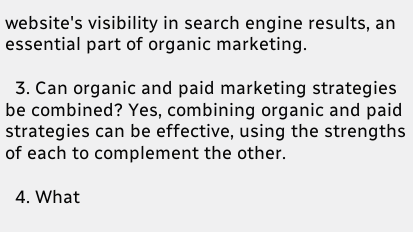website's visibility in search engine results, an essential part of organic marketing.

  3. Can organic and paid marketing strategies be combined? Yes, combining organic and paid strategies can be effective, using the strengths of each to complement the other.

  4. What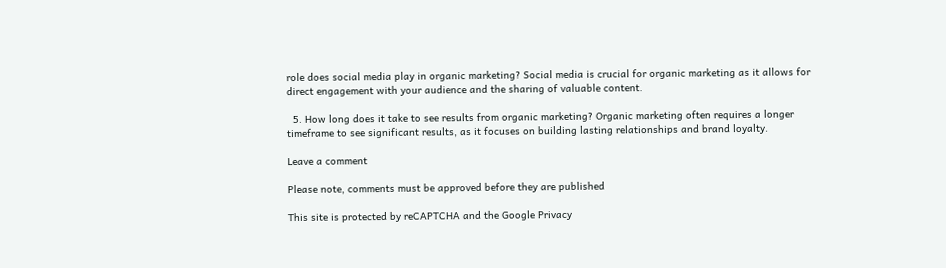role does social media play in organic marketing? Social media is crucial for organic marketing as it allows for direct engagement with your audience and the sharing of valuable content.

  5. How long does it take to see results from organic marketing? Organic marketing often requires a longer timeframe to see significant results, as it focuses on building lasting relationships and brand loyalty.

Leave a comment

Please note, comments must be approved before they are published

This site is protected by reCAPTCHA and the Google Privacy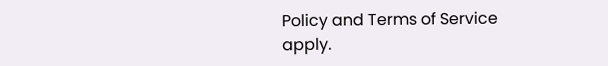Policy and Terms of Service apply.